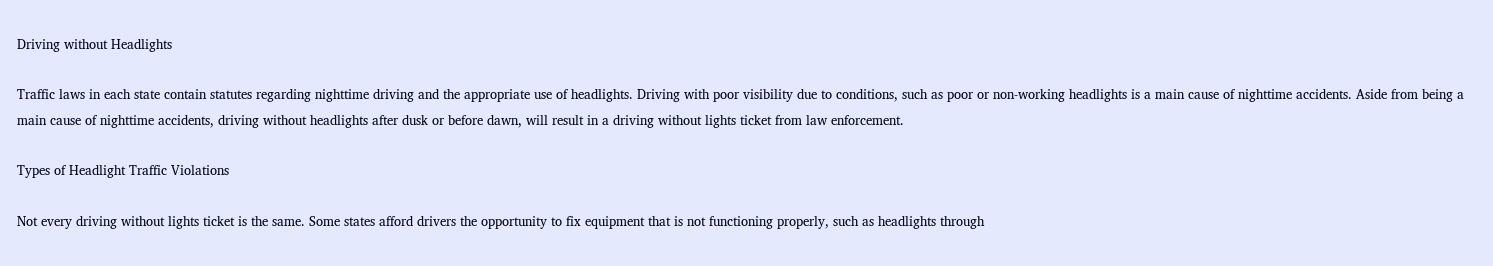Driving without Headlights

Traffic laws in each state contain statutes regarding nighttime driving and the appropriate use of headlights. Driving with poor visibility due to conditions, such as poor or non-working headlights is a main cause of nighttime accidents. Aside from being a main cause of nighttime accidents, driving without headlights after dusk or before dawn, will result in a driving without lights ticket from law enforcement.

Types of Headlight Traffic Violations

Not every driving without lights ticket is the same. Some states afford drivers the opportunity to fix equipment that is not functioning properly, such as headlights through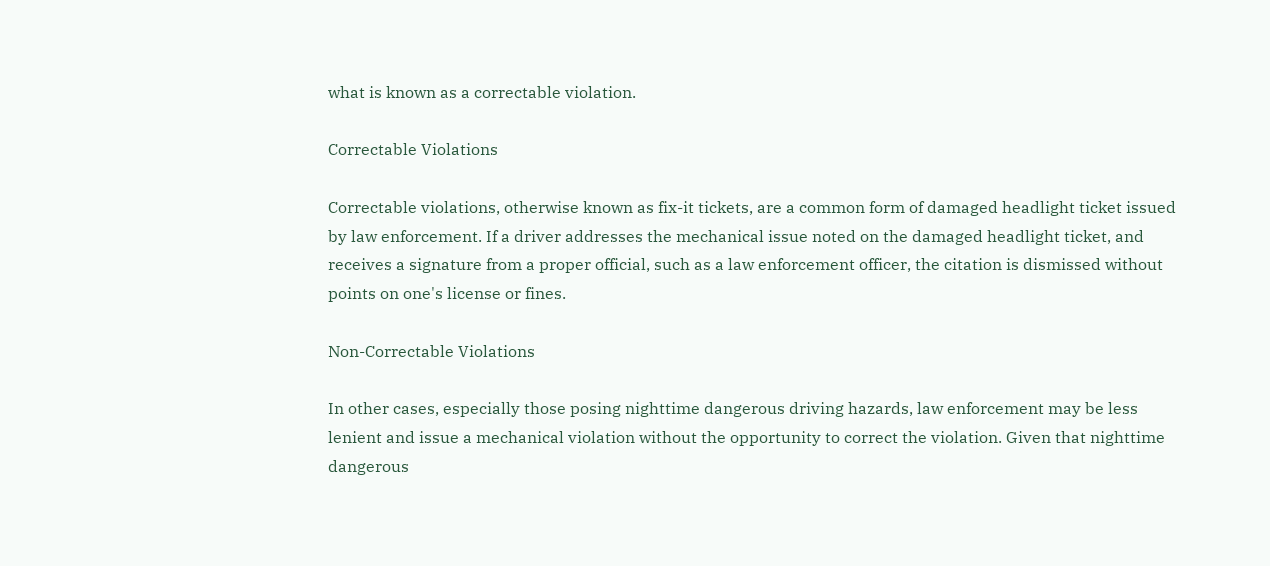what is known as a correctable violation.

Correctable Violations

Correctable violations, otherwise known as fix-it tickets, are a common form of damaged headlight ticket issued by law enforcement. If a driver addresses the mechanical issue noted on the damaged headlight ticket, and receives a signature from a proper official, such as a law enforcement officer, the citation is dismissed without points on one's license or fines.

Non-Correctable Violations

In other cases, especially those posing nighttime dangerous driving hazards, law enforcement may be less lenient and issue a mechanical violation without the opportunity to correct the violation. Given that nighttime dangerous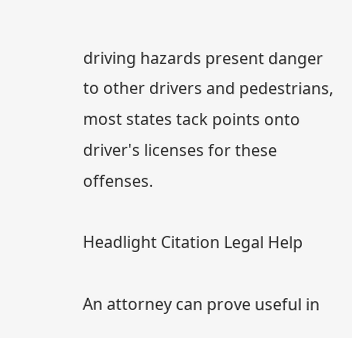driving hazards present danger to other drivers and pedestrians, most states tack points onto driver's licenses for these offenses.

Headlight Citation Legal Help

An attorney can prove useful in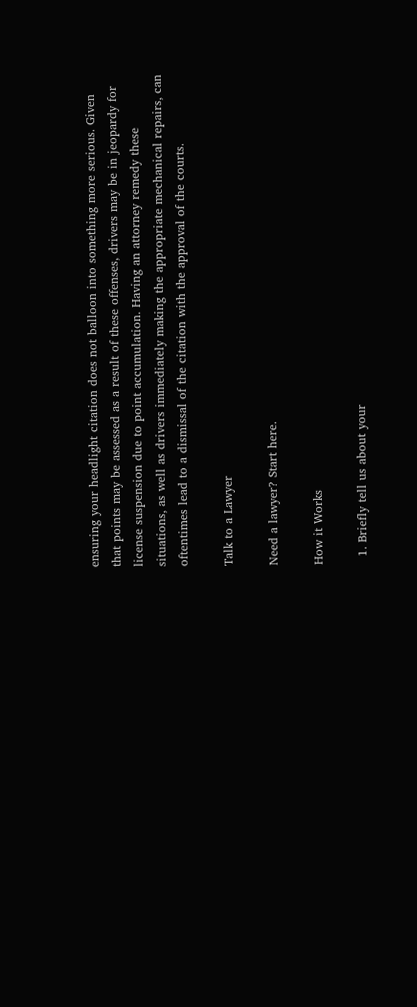ensuring your headlight citation does not balloon into something more serious. Given that points may be assessed as a result of these offenses, drivers may be in jeopardy for license suspension due to point accumulation. Having an attorney remedy these situations, as well as drivers immediately making the appropriate mechanical repairs, can oftentimes lead to a dismissal of the citation with the approval of the courts.

Talk to a Lawyer

Need a lawyer? Start here.

How it Works

  1. Briefly tell us about your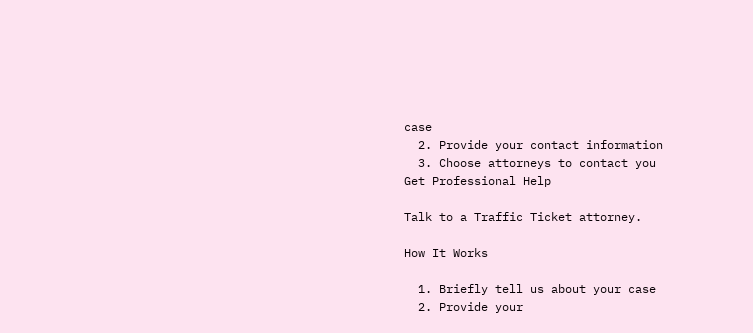case
  2. Provide your contact information
  3. Choose attorneys to contact you
Get Professional Help

Talk to a Traffic Ticket attorney.

How It Works

  1. Briefly tell us about your case
  2. Provide your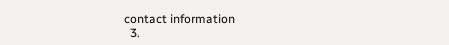contact information
  3.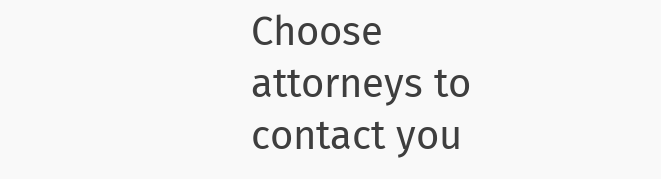Choose attorneys to contact you